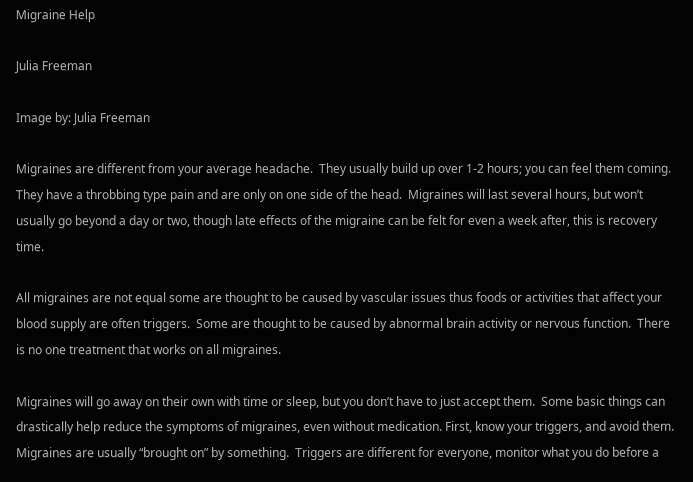Migraine Help

Julia Freeman

Image by: Julia Freeman

Migraines are different from your average headache.  They usually build up over 1-2 hours; you can feel them coming.  They have a throbbing type pain and are only on one side of the head.  Migraines will last several hours, but won’t usually go beyond a day or two, though late effects of the migraine can be felt for even a week after, this is recovery time.

All migraines are not equal some are thought to be caused by vascular issues thus foods or activities that affect your blood supply are often triggers.  Some are thought to be caused by abnormal brain activity or nervous function.  There is no one treatment that works on all migraines.

Migraines will go away on their own with time or sleep, but you don’t have to just accept them.  Some basic things can drastically help reduce the symptoms of migraines, even without medication. First, know your triggers, and avoid them.  Migraines are usually “brought on” by something.  Triggers are different for everyone, monitor what you do before a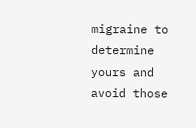migraine to determine yours and avoid those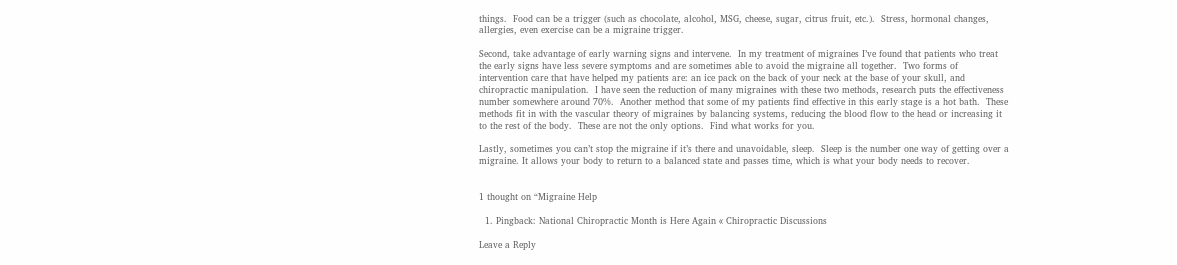things.  Food can be a trigger (such as chocolate, alcohol, MSG, cheese, sugar, citrus fruit, etc.).  Stress, hormonal changes, allergies, even exercise can be a migraine trigger.

Second, take advantage of early warning signs and intervene.  In my treatment of migraines I’ve found that patients who treat the early signs have less severe symptoms and are sometimes able to avoid the migraine all together.  Two forms of intervention care that have helped my patients are: an ice pack on the back of your neck at the base of your skull, and chiropractic manipulation.  I have seen the reduction of many migraines with these two methods, research puts the effectiveness number somewhere around 70%.  Another method that some of my patients find effective in this early stage is a hot bath.  These methods fit in with the vascular theory of migraines by balancing systems, reducing the blood flow to the head or increasing it to the rest of the body.  These are not the only options.  Find what works for you.

Lastly, sometimes you can’t stop the migraine if it’s there and unavoidable, sleep.  Sleep is the number one way of getting over a migraine. It allows your body to return to a balanced state and passes time, which is what your body needs to recover.


1 thought on “Migraine Help

  1. Pingback: National Chiropractic Month is Here Again « Chiropractic Discussions

Leave a Reply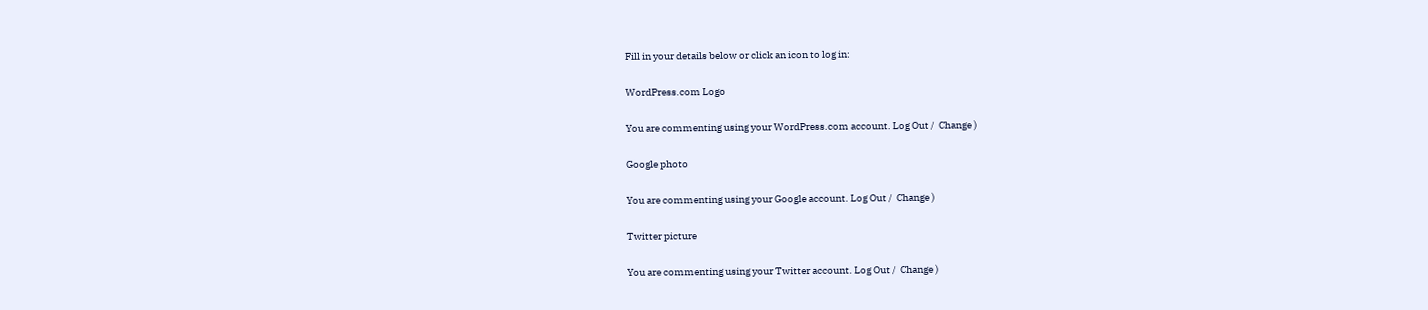Fill in your details below or click an icon to log in:

WordPress.com Logo

You are commenting using your WordPress.com account. Log Out /  Change )

Google photo

You are commenting using your Google account. Log Out /  Change )

Twitter picture

You are commenting using your Twitter account. Log Out /  Change )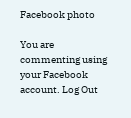Facebook photo

You are commenting using your Facebook account. Log Out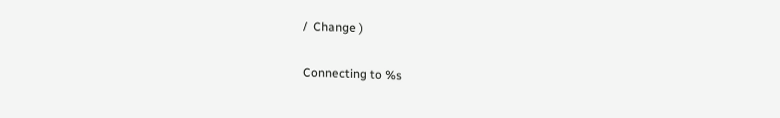/  Change )

Connecting to %s